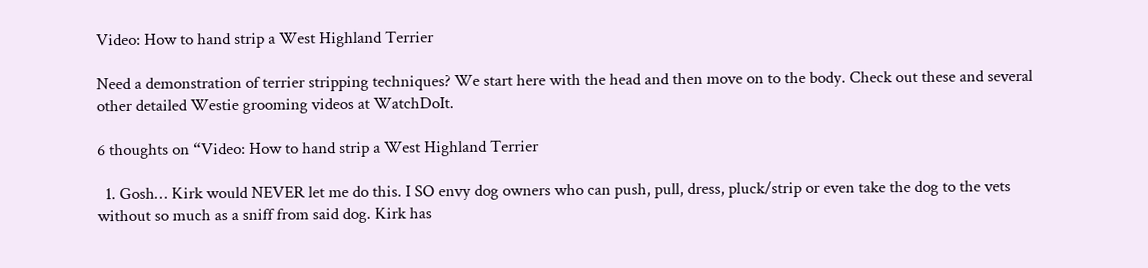Video: How to hand strip a West Highland Terrier

Need a demonstration of terrier stripping techniques? We start here with the head and then move on to the body. Check out these and several other detailed Westie grooming videos at WatchDoIt.

6 thoughts on “Video: How to hand strip a West Highland Terrier

  1. Gosh… Kirk would NEVER let me do this. I SO envy dog owners who can push, pull, dress, pluck/strip or even take the dog to the vets without so much as a sniff from said dog. Kirk has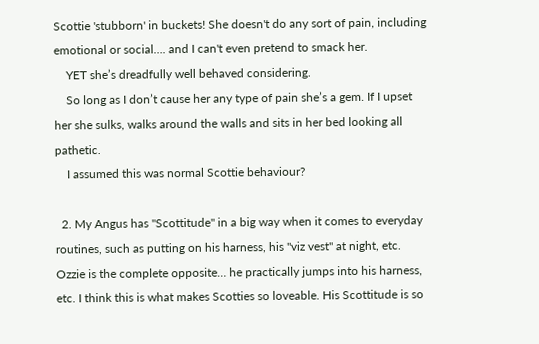Scottie 'stubborn' in buckets! She doesn't do any sort of pain, including emotional or social…. and I can't even pretend to smack her.
    YET she’s dreadfully well behaved considering.
    So long as I don’t cause her any type of pain she’s a gem. If I upset her she sulks, walks around the walls and sits in her bed looking all pathetic.
    I assumed this was normal Scottie behaviour?

  2. My Angus has "Scottitude" in a big way when it comes to everyday routines, such as putting on his harness, his "viz vest" at night, etc. Ozzie is the complete opposite… he practically jumps into his harness, etc. I think this is what makes Scotties so loveable. His Scottitude is so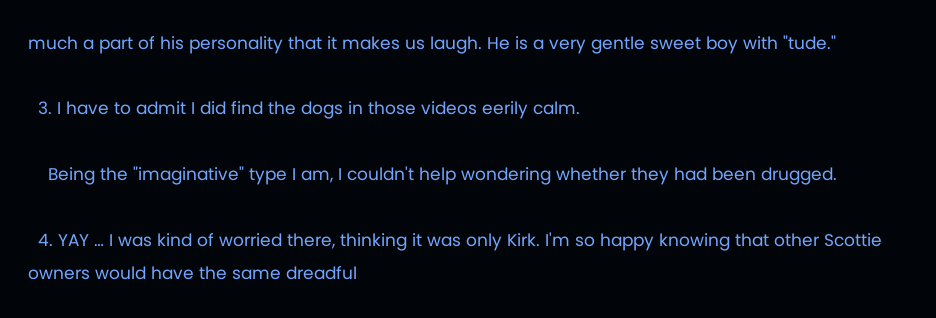much a part of his personality that it makes us laugh. He is a very gentle sweet boy with "tude."

  3. I have to admit I did find the dogs in those videos eerily calm.

    Being the "imaginative" type I am, I couldn't help wondering whether they had been drugged.

  4. YAY … I was kind of worried there, thinking it was only Kirk. I'm so happy knowing that other Scottie owners would have the same dreadful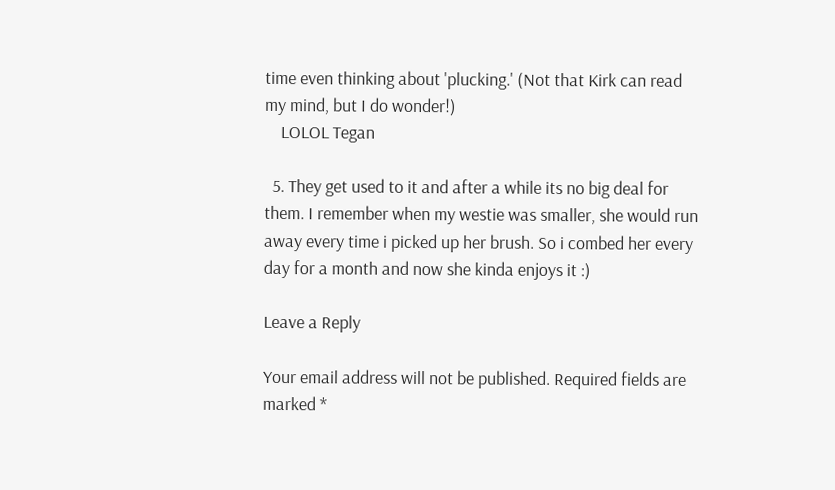time even thinking about 'plucking.' (Not that Kirk can read my mind, but I do wonder!)
    LOLOL Tegan

  5. They get used to it and after a while its no big deal for them. I remember when my westie was smaller, she would run away every time i picked up her brush. So i combed her every day for a month and now she kinda enjoys it :)

Leave a Reply

Your email address will not be published. Required fields are marked *